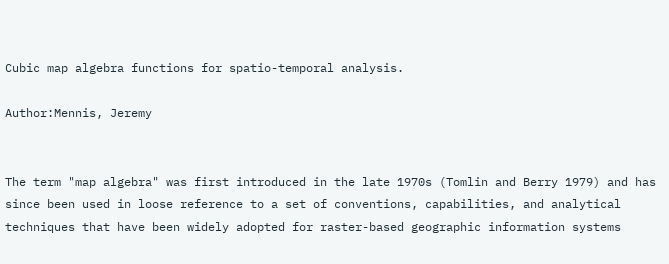Cubic map algebra functions for spatio-temporal analysis.

Author:Mennis, Jeremy


The term "map algebra" was first introduced in the late 1970s (Tomlin and Berry 1979) and has since been used in loose reference to a set of conventions, capabilities, and analytical techniques that have been widely adopted for raster-based geographic information systems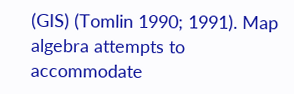(GIS) (Tomlin 1990; 1991). Map algebra attempts to accommodate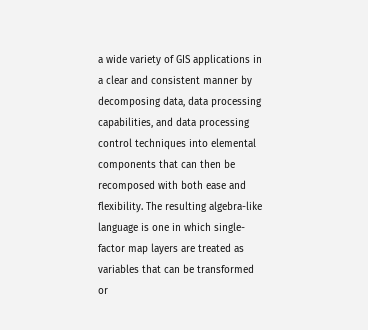a wide variety of GIS applications in a clear and consistent manner by decomposing data, data processing capabilities, and data processing control techniques into elemental components that can then be recomposed with both ease and flexibility. The resulting algebra-like language is one in which single-factor map layers are treated as variables that can be transformed or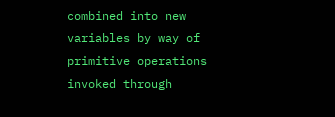combined into new variables by way of primitive operations invoked through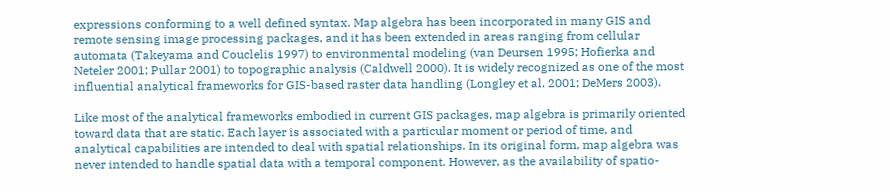expressions conforming to a well defined syntax. Map algebra has been incorporated in many GIS and remote sensing image processing packages, and it has been extended in areas ranging from cellular automata (Takeyama and Couclelis 1997) to environmental modeling (van Deursen 1995; Hofierka and Neteler 2001; Pullar 2001) to topographic analysis (Caldwell 2000). It is widely recognized as one of the most influential analytical frameworks for GIS-based raster data handling (Longley et al. 2001; DeMers 2003).

Like most of the analytical frameworks embodied in current GIS packages, map algebra is primarily oriented toward data that are static. Each layer is associated with a particular moment or period of time, and analytical capabilities are intended to deal with spatial relationships. In its original form, map algebra was never intended to handle spatial data with a temporal component. However, as the availability of spatio-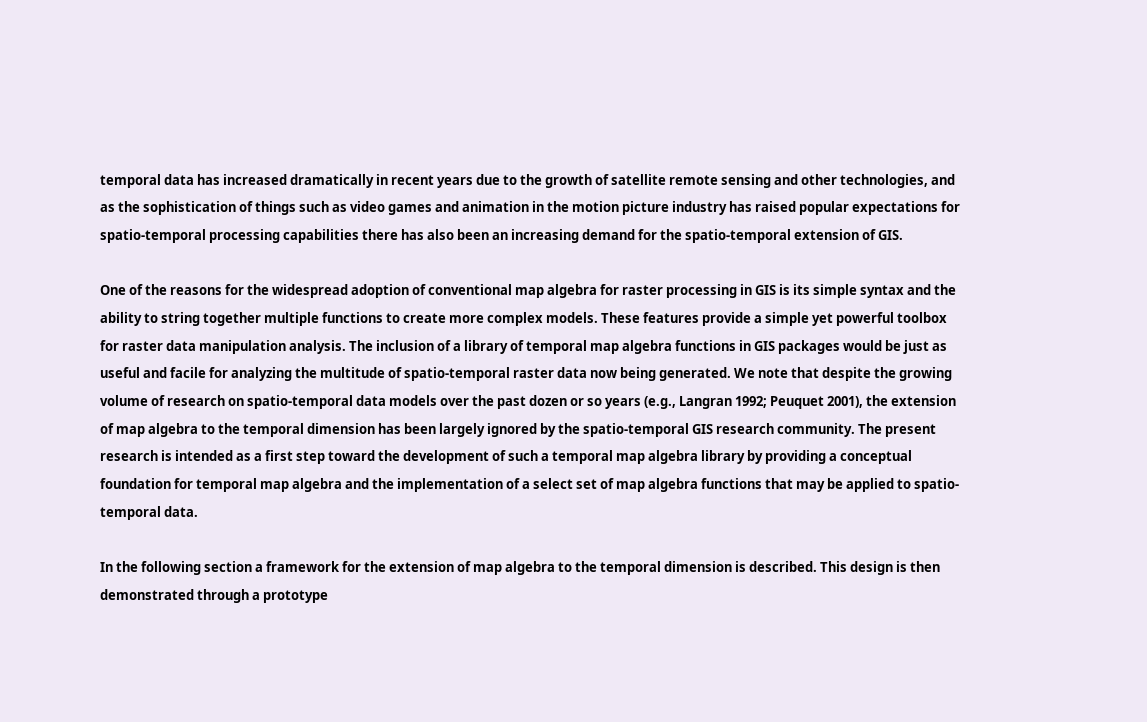temporal data has increased dramatically in recent years due to the growth of satellite remote sensing and other technologies, and as the sophistication of things such as video games and animation in the motion picture industry has raised popular expectations for spatio-temporal processing capabilities there has also been an increasing demand for the spatio-temporal extension of GIS.

One of the reasons for the widespread adoption of conventional map algebra for raster processing in GIS is its simple syntax and the ability to string together multiple functions to create more complex models. These features provide a simple yet powerful toolbox for raster data manipulation analysis. The inclusion of a library of temporal map algebra functions in GIS packages would be just as useful and facile for analyzing the multitude of spatio-temporal raster data now being generated. We note that despite the growing volume of research on spatio-temporal data models over the past dozen or so years (e.g., Langran 1992; Peuquet 2001), the extension of map algebra to the temporal dimension has been largely ignored by the spatio-temporal GIS research community. The present research is intended as a first step toward the development of such a temporal map algebra library by providing a conceptual foundation for temporal map algebra and the implementation of a select set of map algebra functions that may be applied to spatio-temporal data.

In the following section a framework for the extension of map algebra to the temporal dimension is described. This design is then demonstrated through a prototype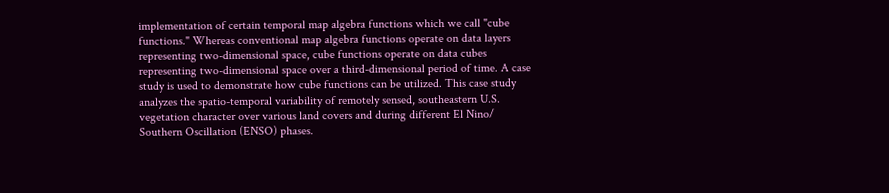implementation of certain temporal map algebra functions which we call "cube functions." Whereas conventional map algebra functions operate on data layers representing two-dimensional space, cube functions operate on data cubes representing two-dimensional space over a third-dimensional period of time. A case study is used to demonstrate how cube functions can be utilized. This case study analyzes the spatio-temporal variability of remotely sensed, southeastern U.S. vegetation character over various land covers and during different El Nino/ Southern Oscillation (ENSO) phases.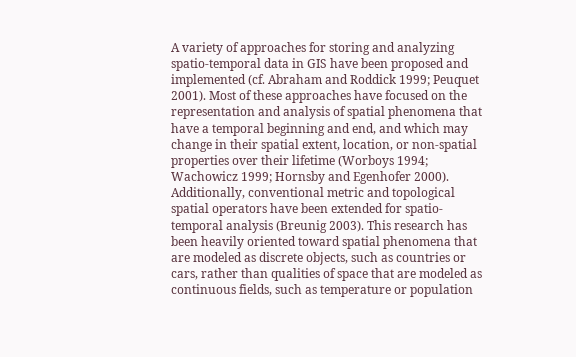A variety of approaches for storing and analyzing spatio-temporal data in GIS have been proposed and implemented (cf. Abraham and Roddick 1999; Peuquet 2001). Most of these approaches have focused on the representation and analysis of spatial phenomena that have a temporal beginning and end, and which may change in their spatial extent, location, or non-spatial properties over their lifetime (Worboys 1994; Wachowicz 1999; Hornsby and Egenhofer 2000). Additionally, conventional metric and topological spatial operators have been extended for spatio-temporal analysis (Breunig 2003). This research has been heavily oriented toward spatial phenomena that are modeled as discrete objects, such as countries or cars, rather than qualities of space that are modeled as continuous fields, such as temperature or population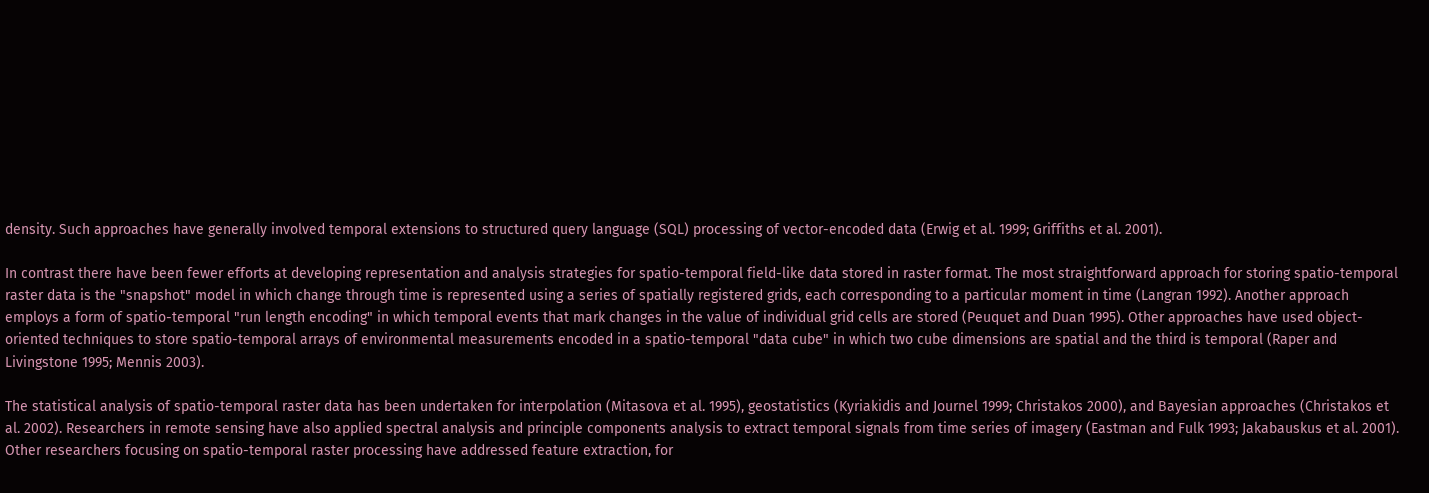density. Such approaches have generally involved temporal extensions to structured query language (SQL) processing of vector-encoded data (Erwig et al. 1999; Griffiths et al. 2001).

In contrast there have been fewer efforts at developing representation and analysis strategies for spatio-temporal field-like data stored in raster format. The most straightforward approach for storing spatio-temporal raster data is the "snapshot" model in which change through time is represented using a series of spatially registered grids, each corresponding to a particular moment in time (Langran 1992). Another approach employs a form of spatio-temporal "run length encoding" in which temporal events that mark changes in the value of individual grid cells are stored (Peuquet and Duan 1995). Other approaches have used object-oriented techniques to store spatio-temporal arrays of environmental measurements encoded in a spatio-temporal "data cube" in which two cube dimensions are spatial and the third is temporal (Raper and Livingstone 1995; Mennis 2003).

The statistical analysis of spatio-temporal raster data has been undertaken for interpolation (Mitasova et al. 1995), geostatistics (Kyriakidis and Journel 1999; Christakos 2000), and Bayesian approaches (Christakos et al. 2002). Researchers in remote sensing have also applied spectral analysis and principle components analysis to extract temporal signals from time series of imagery (Eastman and Fulk 1993; Jakabauskus et al. 2001). Other researchers focusing on spatio-temporal raster processing have addressed feature extraction, for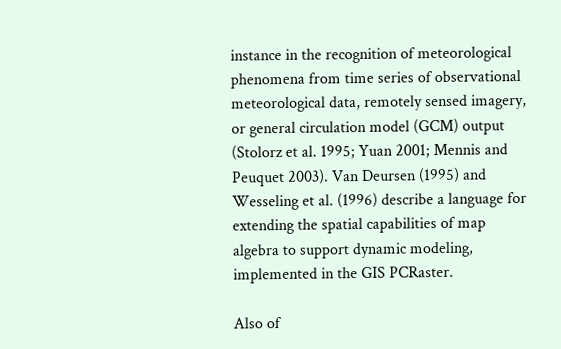instance in the recognition of meteorological phenomena from time series of observational meteorological data, remotely sensed imagery, or general circulation model (GCM) output (Stolorz et al. 1995; Yuan 2001; Mennis and Peuquet 2003). Van Deursen (1995) and Wesseling et al. (1996) describe a language for extending the spatial capabilities of map algebra to support dynamic modeling, implemented in the GIS PCRaster.

Also of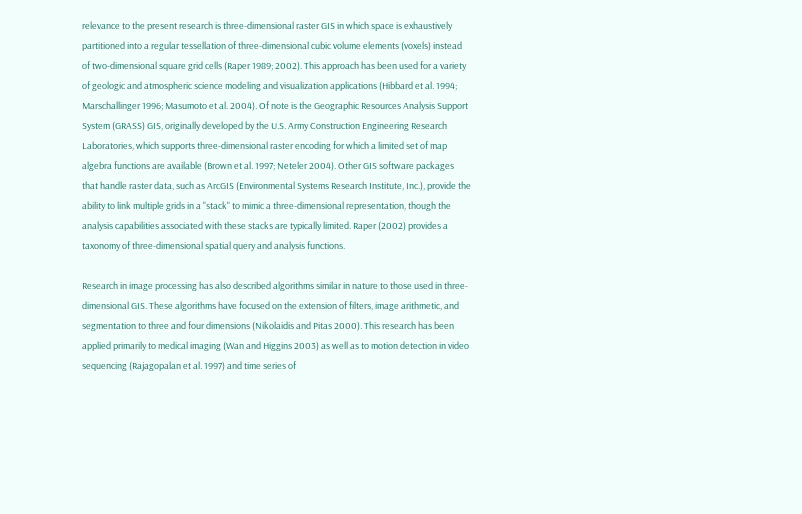relevance to the present research is three-dimensional raster GIS in which space is exhaustively partitioned into a regular tessellation of three-dimensional cubic volume elements (voxels) instead of two-dimensional square grid cells (Raper 1989; 2002). This approach has been used for a variety of geologic and atmospheric science modeling and visualization applications (Hibbard et al. 1994; Marschallinger 1996; Masumoto et al. 2004). Of note is the Geographic Resources Analysis Support System (GRASS) GIS, originally developed by the U.S. Army Construction Engineering Research Laboratories, which supports three-dimensional raster encoding for which a limited set of map algebra functions are available (Brown et al. 1997; Neteler 2004). Other GIS software packages that handle raster data, such as ArcGIS (Environmental Systems Research Institute, Inc.), provide the ability to link multiple grids in a "stack" to mimic a three-dimensional representation, though the analysis capabilities associated with these stacks are typically limited. Raper (2002) provides a taxonomy of three-dimensional spatial query and analysis functions.

Research in image processing has also described algorithms similar in nature to those used in three-dimensional GIS. These algorithms have focused on the extension of filters, image arithmetic, and segmentation to three and four dimensions (Nikolaidis and Pitas 2000). This research has been applied primarily to medical imaging (Wan and Higgins 2003) as well as to motion detection in video sequencing (Rajagopalan et al. 1997) and time series of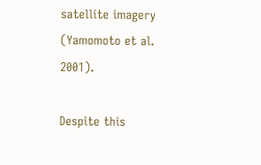satellite imagery (Yamomoto et al. 2001).

Despite this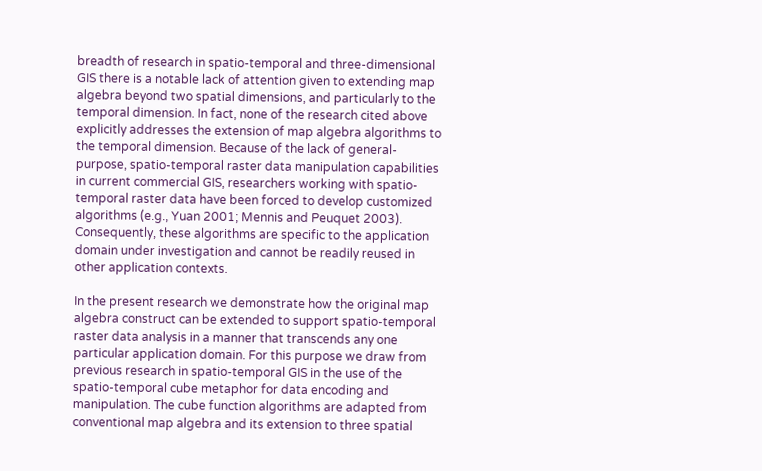breadth of research in spatio-temporal and three-dimensional GIS there is a notable lack of attention given to extending map algebra beyond two spatial dimensions, and particularly to the temporal dimension. In fact, none of the research cited above explicitly addresses the extension of map algebra algorithms to the temporal dimension. Because of the lack of general-purpose, spatio-temporal raster data manipulation capabilities in current commercial GIS, researchers working with spatio-temporal raster data have been forced to develop customized algorithms (e.g., Yuan 2001; Mennis and Peuquet 2003). Consequently, these algorithms are specific to the application domain under investigation and cannot be readily reused in other application contexts.

In the present research we demonstrate how the original map algebra construct can be extended to support spatio-temporal raster data analysis in a manner that transcends any one particular application domain. For this purpose we draw from previous research in spatio-temporal GIS in the use of the spatio-temporal cube metaphor for data encoding and manipulation. The cube function algorithms are adapted from conventional map algebra and its extension to three spatial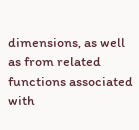dimensions, as well as from related functions associated with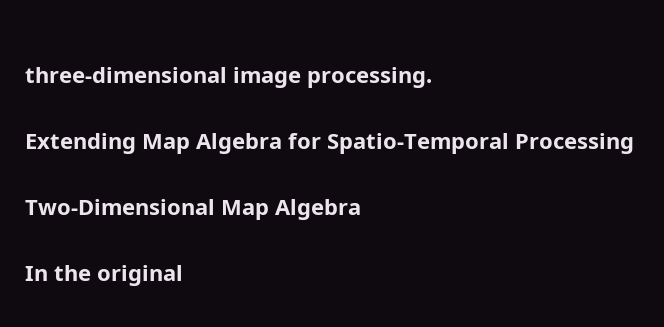three-dimensional image processing.

Extending Map Algebra for Spatio-Temporal Processing

Two-Dimensional Map Algebra

In the original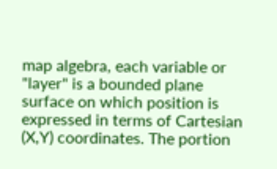map algebra, each variable or "layer" is a bounded plane surface on which position is expressed in terms of Cartesian (X,Y) coordinates. The portion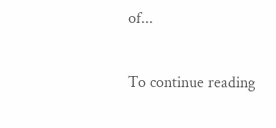of...

To continue reading